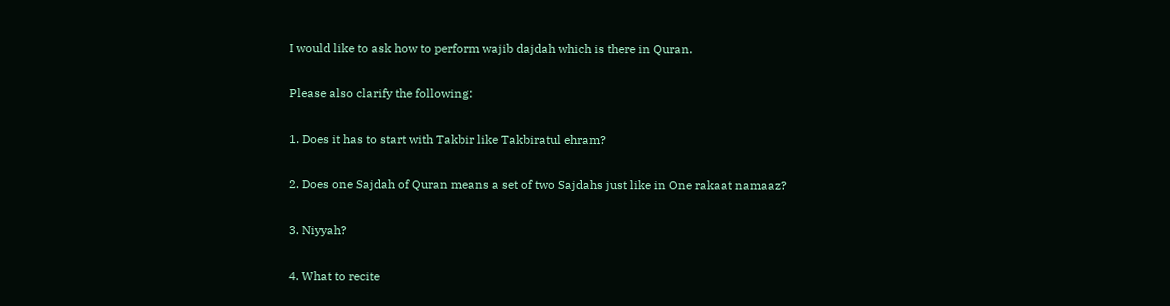I would like to ask how to perform wajib dajdah which is there in Quran.

Please also clarify the following:

1. Does it has to start with Takbir like Takbiratul ehram?

2. Does one Sajdah of Quran means a set of two Sajdahs just like in One rakaat namaaz?

3. Niyyah?

4. What to recite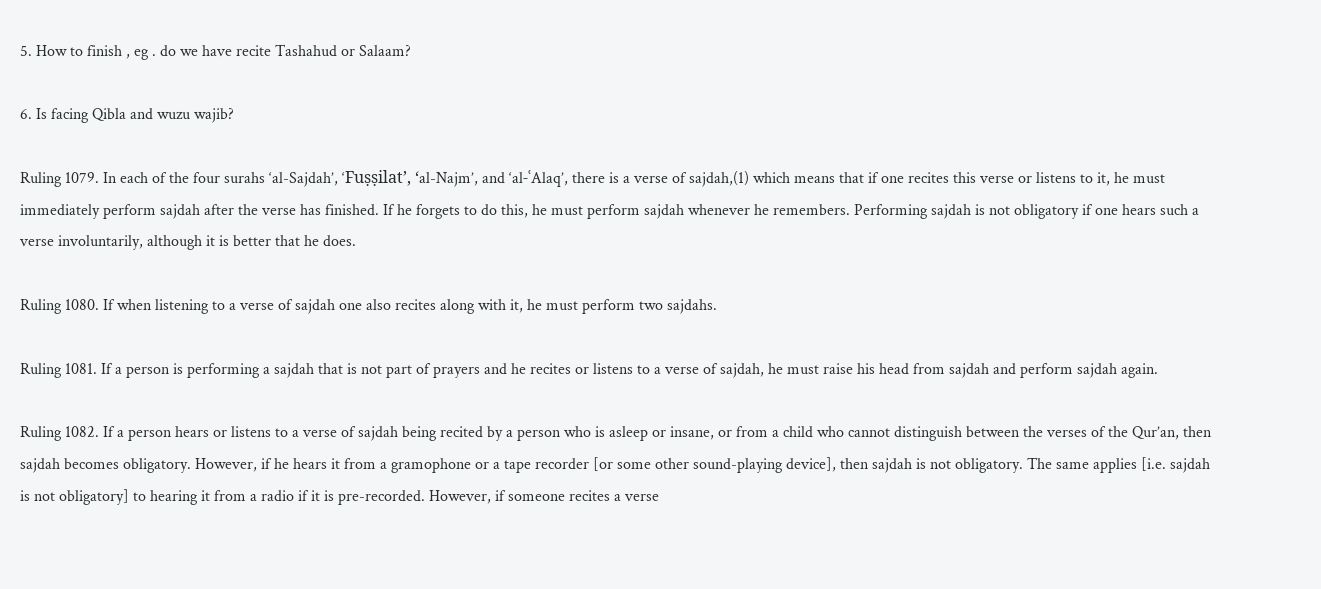5. How to finish , eg . do we have recite Tashahud or Salaam?

6. Is facing Qibla and wuzu wajib?

Ruling 1079. In each of the four surahs ‘al-Sajdah’, ‘Fuṣṣilat’, ‘al-Najm’, and ‘al-ʿAlaq’, there is a verse of sajdah,(1) which means that if one recites this verse or listens to it, he must immediately perform sajdah after the verse has finished. If he forgets to do this, he must perform sajdah whenever he remembers. Performing sajdah is not obligatory if one hears such a verse involuntarily, although it is better that he does.

Ruling 1080. If when listening to a verse of sajdah one also recites along with it, he must perform two sajdahs.

Ruling 1081. If a person is performing a sajdah that is not part of prayers and he recites or listens to a verse of sajdah, he must raise his head from sajdah and perform sajdah again.

Ruling 1082. If a person hears or listens to a verse of sajdah being recited by a person who is asleep or insane, or from a child who cannot distinguish between the verses of the Qur’an, then sajdah becomes obligatory. However, if he hears it from a gramophone or a tape recorder [or some other sound-playing device], then sajdah is not obligatory. The same applies [i.e. sajdah is not obligatory] to hearing it from a radio if it is pre-recorded. However, if someone recites a verse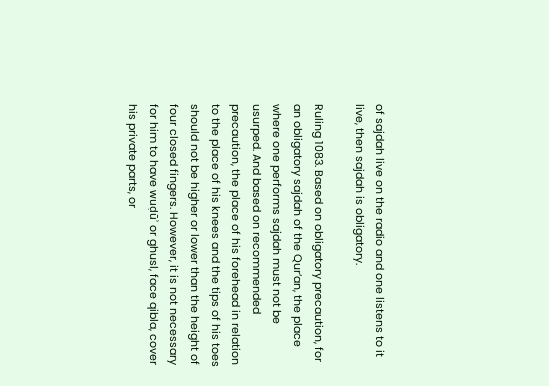of sajdah live on the radio and one listens to it live, then sajdah is obligatory.

Ruling 1083. Based on obligatory precaution, for an obligatory sajdah of the Qur’an, the place where one performs sajdah must not be usurped. And based on recommended precaution, the place of his forehead in relation to the place of his knees and the tips of his toes should not be higher or lower than the height of four closed fingers. However, it is not necessary for him to have wuḍūʾ or ghusl, face qibla, cover his private parts, or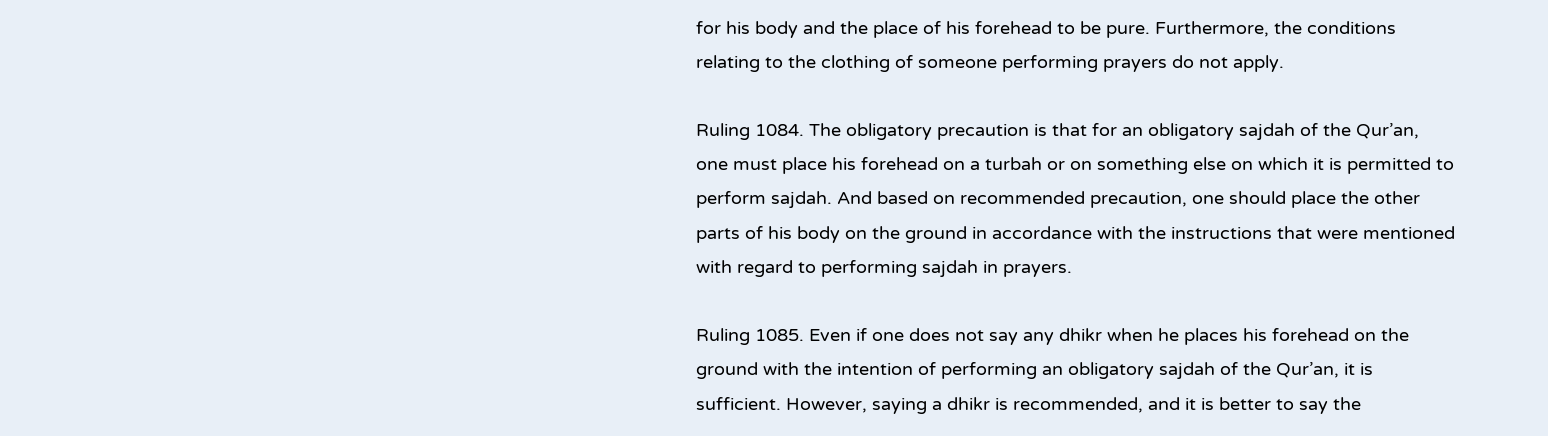for his body and the place of his forehead to be pure. Furthermore, the conditions relating to the clothing of someone performing prayers do not apply.

Ruling 1084. The obligatory precaution is that for an obligatory sajdah of the Qur’an, one must place his forehead on a turbah or on something else on which it is permitted to perform sajdah. And based on recommended precaution, one should place the other parts of his body on the ground in accordance with the instructions that were mentioned with regard to performing sajdah in prayers.

Ruling 1085. Even if one does not say any dhikr when he places his forehead on the ground with the intention of performing an obligatory sajdah of the Qur’an, it is sufficient. However, saying a dhikr is recommended, and it is better to say the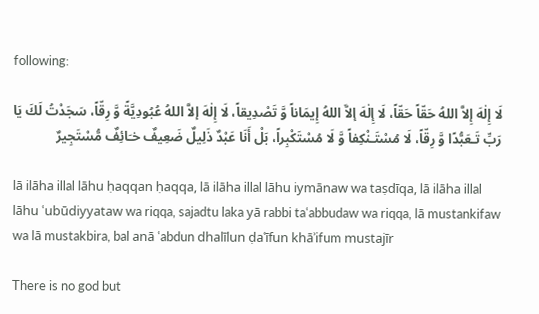following:

لَا إِلٰهَ إِلاَّ اللهُ حَقّاً حَقّاً، لَا إِلٰهَ إلاَّ اللهُ إِیمَاناً وَّ تَصْدِیقاً، لَا إِلٰهَ إلاَّ اللهُ عُبُودِیَّةً وَّ رِقّاً، سَجَدْتُ لَكَ یَا رَبِّ تَـعَبُّدًا وَّ رِقّاً، لَا مُسْتَـنْکِفاً وَّ لَا مُسْتَکْبِراً، بَلْ أَنَا عَبْدٌ ذَلِیلٌ ضَعِیفٌ خـَائِفٌ مُّسْتَجِیرٌ

lā ilāha illal lāhu ḥaqqan ḥaqqa, lā ilāha illal lāhu iymānaw wa taṣdīqa, lā ilāha illal lāhu ʿubūdiyyataw wa riqqa, sajadtu laka yā rabbi taʿabbudaw wa riqqa, lā mustankifaw wa lā mustakbira, bal anā ʿabdun dhalīlun ḍaʿīfun khāʾifum mustajīr

There is no god but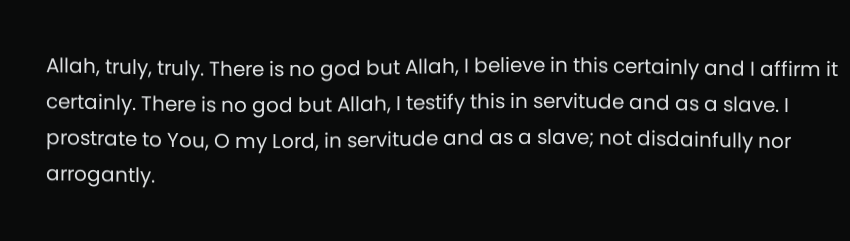Allah, truly, truly. There is no god but Allah, I believe in this certainly and I affirm it certainly. There is no god but Allah, I testify this in servitude and as a slave. I prostrate to You, O my Lord, in servitude and as a slave; not disdainfully nor arrogantly.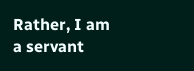Rather, I am a servant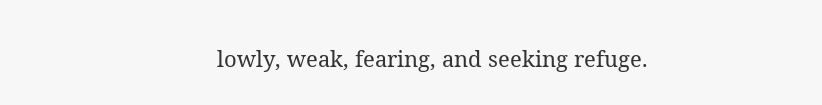lowly, weak, fearing, and seeking refuge.